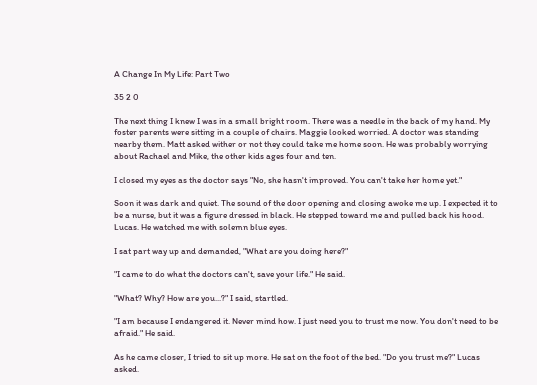A Change In My Life: Part Two

35 2 0

The next thing I knew I was in a small bright room. There was a needle in the back of my hand. My foster parents were sitting in a couple of chairs. Maggie looked worried. A doctor was standing nearby them. Matt asked wither or not they could take me home soon. He was probably worrying about Rachael and Mike, the other kids ages four and ten.

I closed my eyes as the doctor says "No, she hasn't improved. You can't take her home yet."

Soon it was dark and quiet. The sound of the door opening and closing awoke me up. I expected it to be a nurse, but it was a figure dressed in black. He stepped toward me and pulled back his hood. Lucas. He watched me with solemn blue eyes.

I sat part way up and demanded, "What are you doing here?"

"I came to do what the doctors can't, save your life." He said.

"What? Why? How are you...?" I said, startled.

"I am because I endangered it. Never mind how. I just need you to trust me now. You don't need to be afraid." He said.

As he came closer, I tried to sit up more. He sat on the foot of the bed. "Do you trust me?" Lucas asked.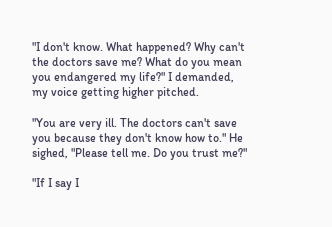"I don't know. What happened? Why can't the doctors save me? What do you mean you endangered my life?" I demanded, my voice getting higher pitched.

"You are very ill. The doctors can't save you because they don't know how to." He sighed, "Please tell me. Do you trust me?"

"If I say I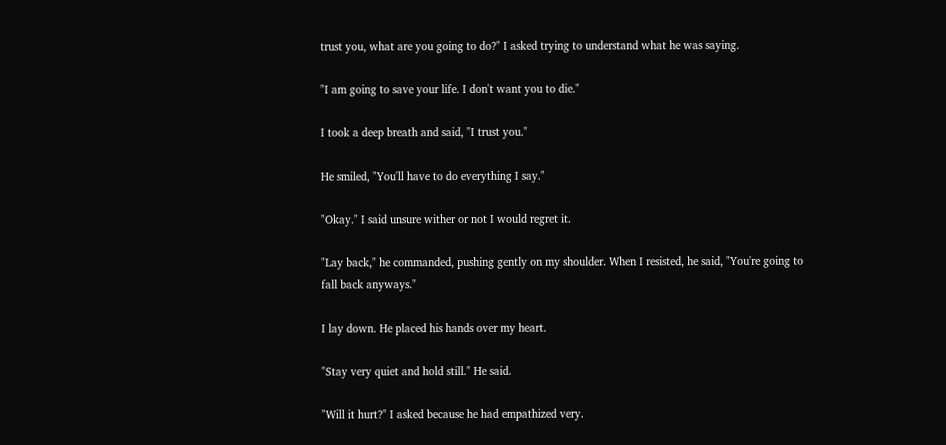trust you, what are you going to do?" I asked trying to understand what he was saying.

"I am going to save your life. I don't want you to die."

I took a deep breath and said, "I trust you."

He smiled, "You'll have to do everything I say."

"Okay." I said unsure wither or not I would regret it.

"Lay back," he commanded, pushing gently on my shoulder. When I resisted, he said, "You're going to fall back anyways."

I lay down. He placed his hands over my heart.

"Stay very quiet and hold still." He said.

"Will it hurt?" I asked because he had empathized very.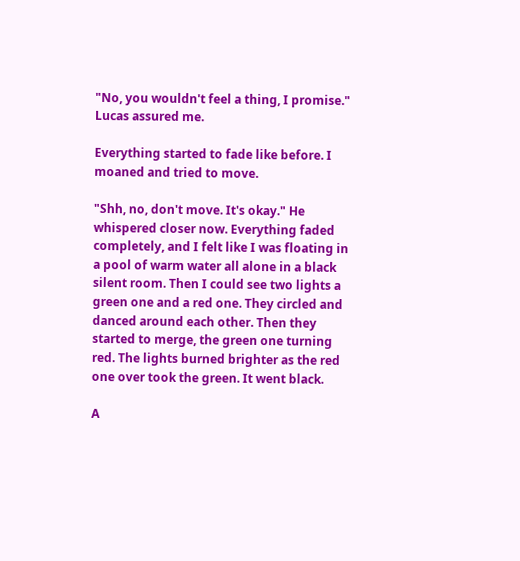"No, you wouldn't feel a thing, I promise." Lucas assured me.

Everything started to fade like before. I moaned and tried to move.

"Shh, no, don't move. It's okay." He whispered closer now. Everything faded completely, and I felt like I was floating in a pool of warm water all alone in a black silent room. Then I could see two lights a green one and a red one. They circled and danced around each other. Then they started to merge, the green one turning red. The lights burned brighter as the red one over took the green. It went black.

A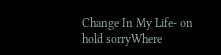Change In My Life- on hold sorryWhere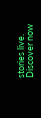stories live. Discover now